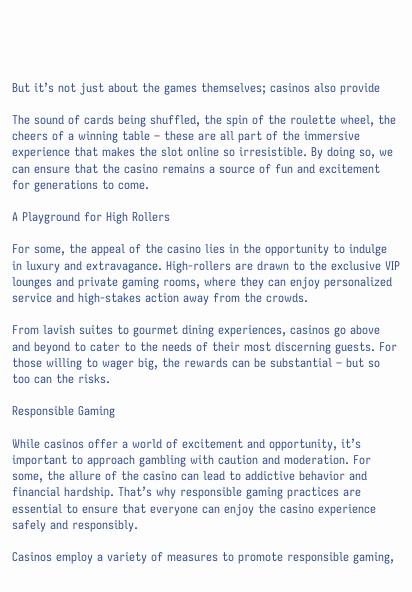But it’s not just about the games themselves; casinos also provide

The sound of cards being shuffled, the spin of the roulette wheel, the cheers of a winning table – these are all part of the immersive experience that makes the slot online so irresistible. By doing so, we can ensure that the casino remains a source of fun and excitement for generations to come.

A Playground for High Rollers

For some, the appeal of the casino lies in the opportunity to indulge in luxury and extravagance. High-rollers are drawn to the exclusive VIP lounges and private gaming rooms, where they can enjoy personalized service and high-stakes action away from the crowds.

From lavish suites to gourmet dining experiences, casinos go above and beyond to cater to the needs of their most discerning guests. For those willing to wager big, the rewards can be substantial – but so too can the risks.

Responsible Gaming

While casinos offer a world of excitement and opportunity, it’s important to approach gambling with caution and moderation. For some, the allure of the casino can lead to addictive behavior and financial hardship. That’s why responsible gaming practices are essential to ensure that everyone can enjoy the casino experience safely and responsibly.

Casinos employ a variety of measures to promote responsible gaming,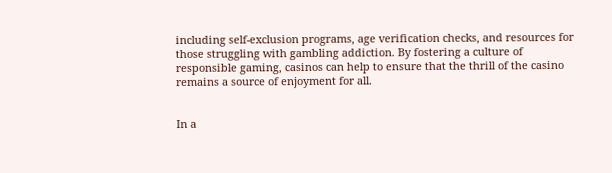including self-exclusion programs, age verification checks, and resources for those struggling with gambling addiction. By fostering a culture of responsible gaming, casinos can help to ensure that the thrill of the casino remains a source of enjoyment for all.


In a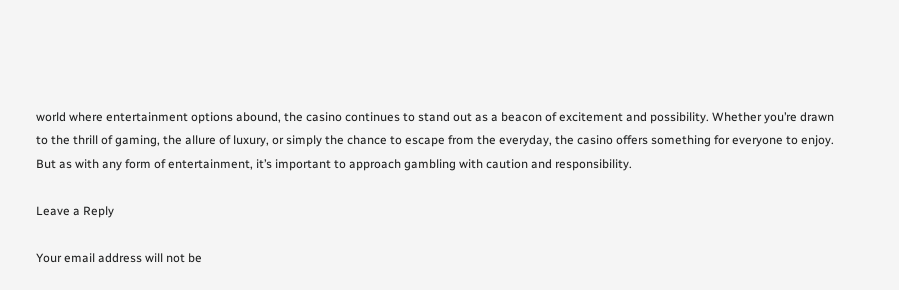world where entertainment options abound, the casino continues to stand out as a beacon of excitement and possibility. Whether you’re drawn to the thrill of gaming, the allure of luxury, or simply the chance to escape from the everyday, the casino offers something for everyone to enjoy. But as with any form of entertainment, it’s important to approach gambling with caution and responsibility.

Leave a Reply

Your email address will not be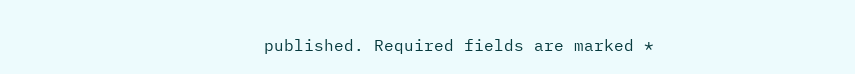published. Required fields are marked *